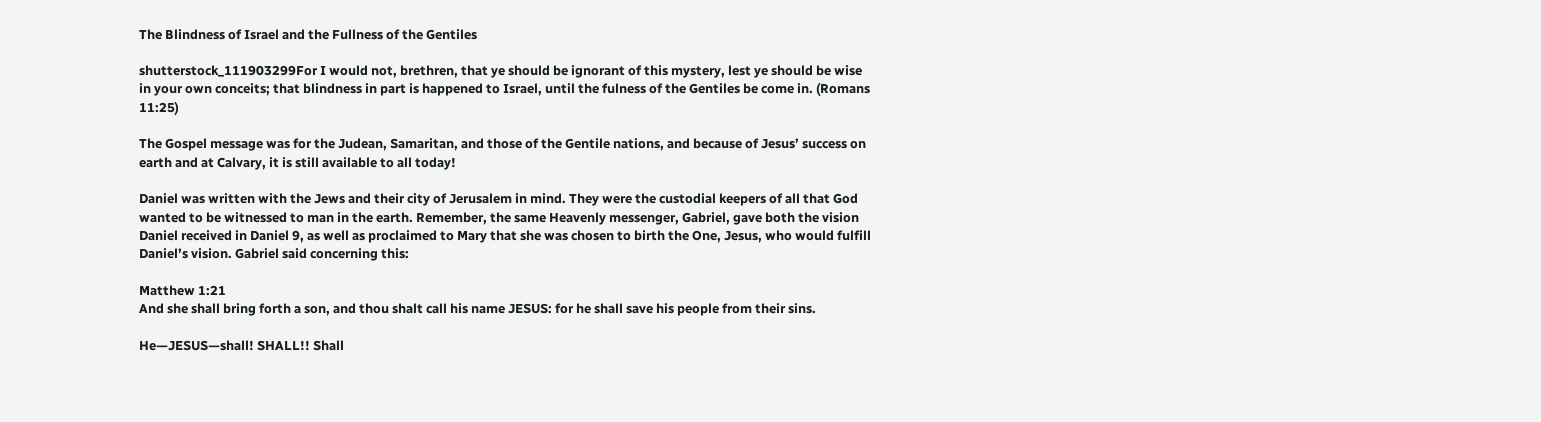The Blindness of Israel and the Fullness of the Gentiles

shutterstock_111903299For I would not, brethren, that ye should be ignorant of this mystery, lest ye should be wise in your own conceits; that blindness in part is happened to Israel, until the fulness of the Gentiles be come in. (Romans 11:25)

The Gospel message was for the Judean, Samaritan, and those of the Gentile nations, and because of Jesus’ success on earth and at Calvary, it is still available to all today!

Daniel was written with the Jews and their city of Jerusalem in mind. They were the custodial keepers of all that God wanted to be witnessed to man in the earth. Remember, the same Heavenly messenger, Gabriel, gave both the vision Daniel received in Daniel 9, as well as proclaimed to Mary that she was chosen to birth the One, Jesus, who would fulfill Daniel’s vision. Gabriel said concerning this:

Matthew 1:21
And she shall bring forth a son, and thou shalt call his name JESUS: for he shall save his people from their sins.

He—JESUS—shall! SHALL!! Shall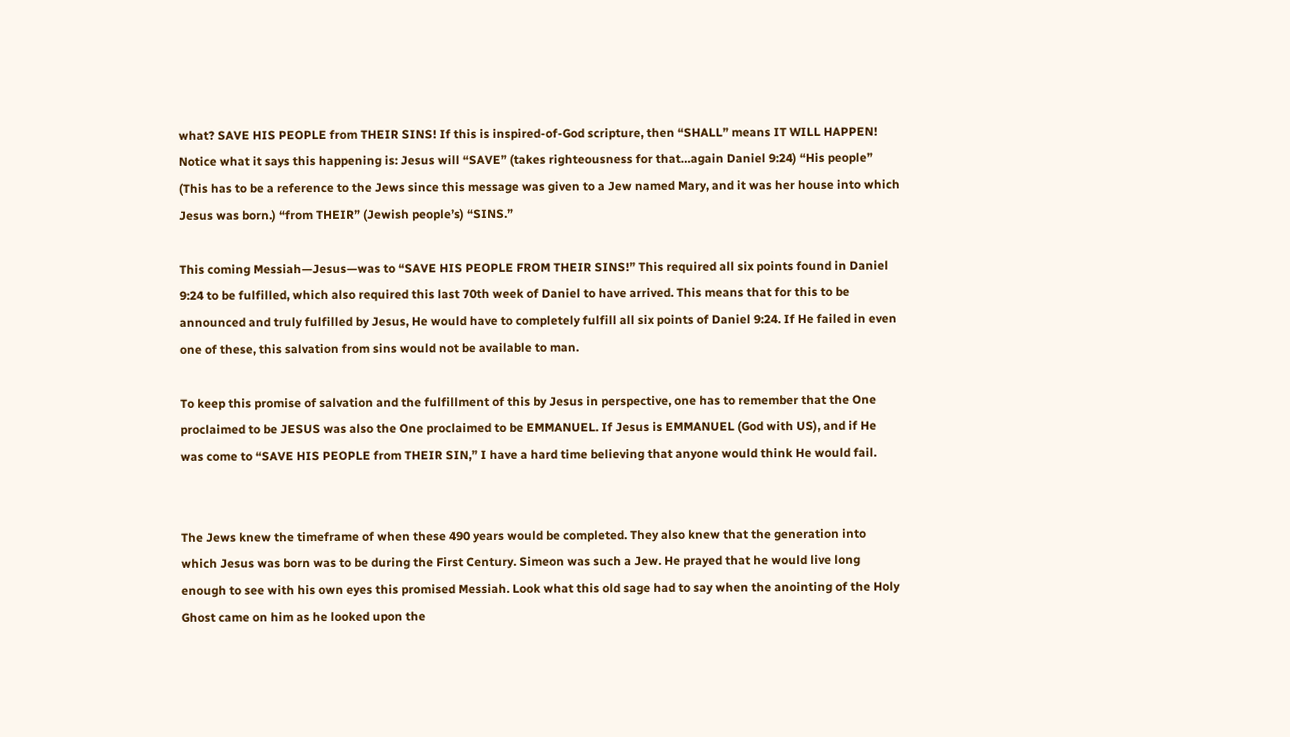what? SAVE HIS PEOPLE from THEIR SINS! If this is inspired-of-God scripture, then “SHALL” means IT WILL HAPPEN! Notice what it says this happening is: Jesus will “SAVE” (takes righteousness for that…again Daniel 9:24) “His people” (This has to be a reference to the Jews since this message was given to a Jew named Mary, and it was her house into which Jesus was born.) “from THEIR” (Jewish people’s) “SINS.”

This coming Messiah—Jesus—was to “SAVE HIS PEOPLE FROM THEIR SINS!” This required all six points found in Daniel 9:24 to be fulfilled, which also required this last 70th week of Daniel to have arrived. This means that for this to be announced and truly fulfilled by Jesus, He would have to completely fulfill all six points of Daniel 9:24. If He failed in even one of these, this salvation from sins would not be available to man.

To keep this promise of salvation and the fulfillment of this by Jesus in perspective, one has to remember that the One proclaimed to be JESUS was also the One proclaimed to be EMMANUEL. If Jesus is EMMANUEL (God with US), and if He was come to “SAVE HIS PEOPLE from THEIR SIN,” I have a hard time believing that anyone would think He would fail.


The Jews knew the timeframe of when these 490 years would be completed. They also knew that the generation into which Jesus was born was to be during the First Century. Simeon was such a Jew. He prayed that he would live long enough to see with his own eyes this promised Messiah. Look what this old sage had to say when the anointing of the Holy Ghost came on him as he looked upon the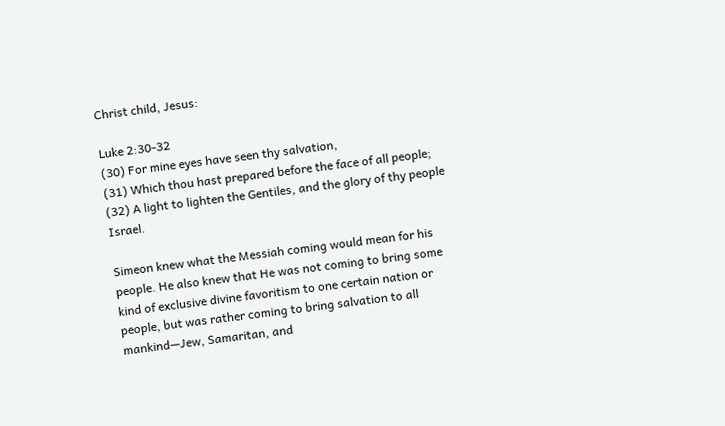Christ child, Jesus:

Luke 2:30-32
(30) For mine eyes have seen thy salvation,
(31) Which thou hast prepared before the face of all people;
(32) A light to lighten the Gentiles, and the glory of thy people Israel.

Simeon knew what the Messiah coming would mean for his people. He also knew that He was not coming to bring some kind of exclusive divine favoritism to one certain nation or people, but was rather coming to bring salvation to all mankind—Jew, Samaritan, and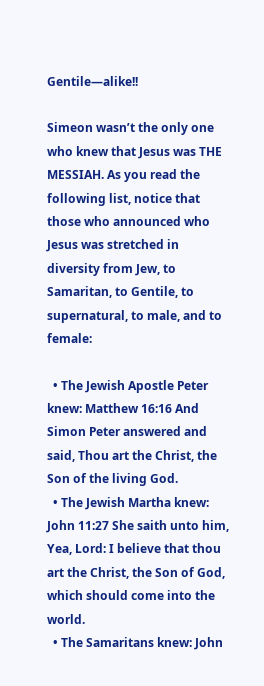Gentile—alike!!

Simeon wasn’t the only one who knew that Jesus was THE MESSIAH. As you read the following list, notice that those who announced who Jesus was stretched in diversity from Jew, to Samaritan, to Gentile, to supernatural, to male, and to female:

  • The Jewish Apostle Peter knew: Matthew 16:16 And Simon Peter answered and said, Thou art the Christ, the Son of the living God.
  • The Jewish Martha knew: John 11:27 She saith unto him, Yea, Lord: I believe that thou art the Christ, the Son of God, which should come into the world.
  • The Samaritans knew: John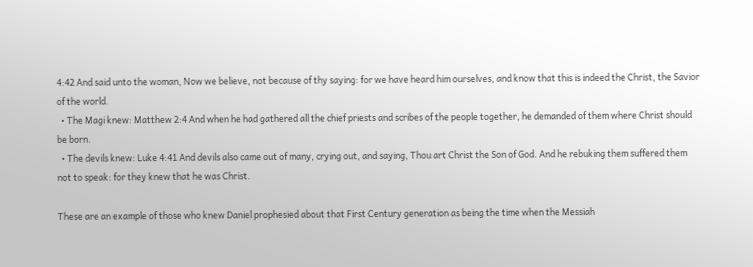4:42 And said unto the woman, Now we believe, not because of thy saying: for we have heard him ourselves, and know that this is indeed the Christ, the Savior of the world.
  • The Magi knew: Matthew 2:4 And when he had gathered all the chief priests and scribes of the people together, he demanded of them where Christ should be born.
  • The devils knew: Luke 4:41 And devils also came out of many, crying out, and saying, Thou art Christ the Son of God. And he rebuking them suffered them not to speak: for they knew that he was Christ.

These are an example of those who knew Daniel prophesied about that First Century generation as being the time when the Messiah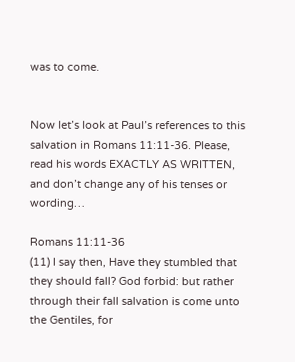was to come.


Now let’s look at Paul’s references to this salvation in Romans 11:11-36. Please, read his words EXACTLY AS WRITTEN, and don’t change any of his tenses or wording…

Romans 11:11-36
(11) I say then, Have they stumbled that they should fall? God forbid: but rather through their fall salvation is come unto the Gentiles, for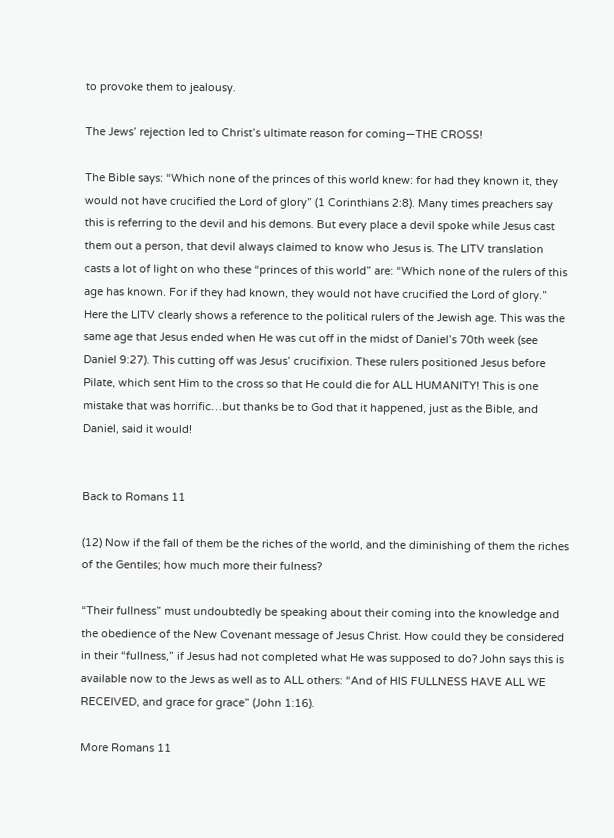to provoke them to jealousy.

The Jews’ rejection led to Christ’s ultimate reason for coming—THE CROSS!

The Bible says: “Which none of the princes of this world knew: for had they known it, they would not have crucified the Lord of glory” (1 Corinthians 2:8). Many times preachers say this is referring to the devil and his demons. But every place a devil spoke while Jesus cast them out a person, that devil always claimed to know who Jesus is. The LITV translation casts a lot of light on who these “princes of this world” are: “Which none of the rulers of this age has known. For if they had known, they would not have crucified the Lord of glory.” Here the LITV clearly shows a reference to the political rulers of the Jewish age. This was the same age that Jesus ended when He was cut off in the midst of Daniel’s 70th week (see Daniel 9:27). This cutting off was Jesus’ crucifixion. These rulers positioned Jesus before Pilate, which sent Him to the cross so that He could die for ALL HUMANITY! This is one mistake that was horrific…but thanks be to God that it happened, just as the Bible, and Daniel, said it would!


Back to Romans 11

(12) Now if the fall of them be the riches of the world, and the diminishing of them the riches of the Gentiles; how much more their fulness?

“Their fullness” must undoubtedly be speaking about their coming into the knowledge and the obedience of the New Covenant message of Jesus Christ. How could they be considered in their “fullness,” if Jesus had not completed what He was supposed to do? John says this is available now to the Jews as well as to ALL others: “And of HIS FULLNESS HAVE ALL WE RECEIVED, and grace for grace” (John 1:16).

More Romans 11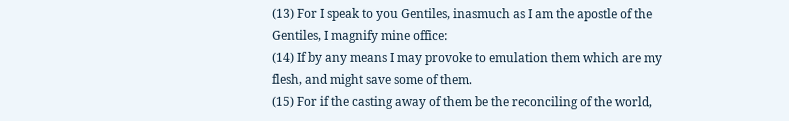(13) For I speak to you Gentiles, inasmuch as I am the apostle of the Gentiles, I magnify mine office:
(14) If by any means I may provoke to emulation them which are my flesh, and might save some of them.
(15) For if the casting away of them be the reconciling of the world,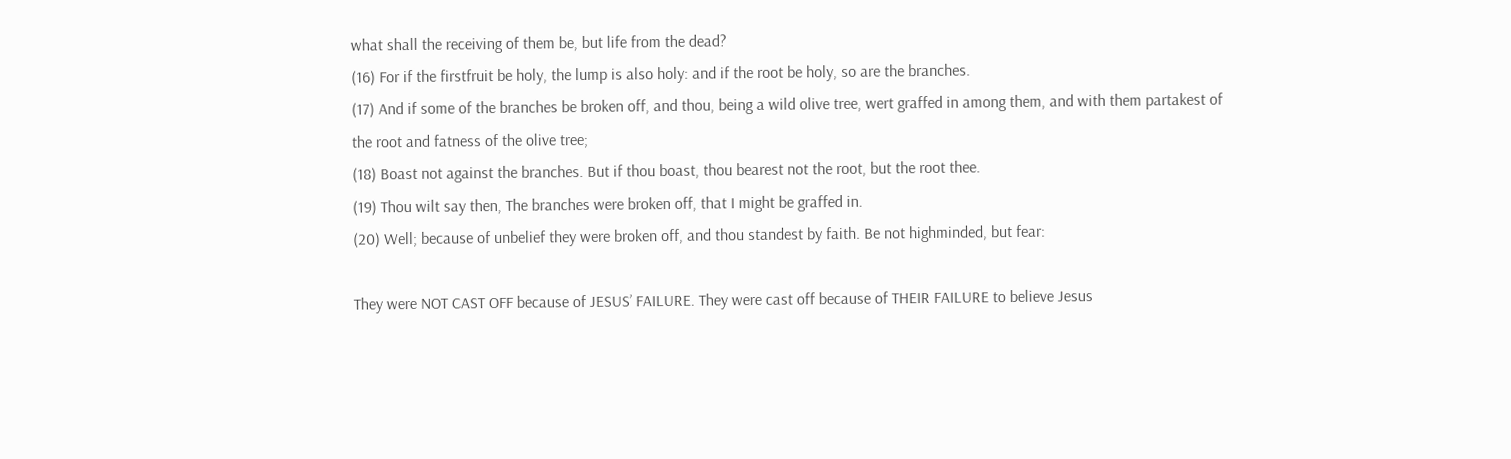what shall the receiving of them be, but life from the dead?
(16) For if the firstfruit be holy, the lump is also holy: and if the root be holy, so are the branches.
(17) And if some of the branches be broken off, and thou, being a wild olive tree, wert graffed in among them, and with them partakest of the root and fatness of the olive tree;
(18) Boast not against the branches. But if thou boast, thou bearest not the root, but the root thee.
(19) Thou wilt say then, The branches were broken off, that I might be graffed in.
(20) Well; because of unbelief they were broken off, and thou standest by faith. Be not highminded, but fear:

They were NOT CAST OFF because of JESUS’ FAILURE. They were cast off because of THEIR FAILURE to believe Jesus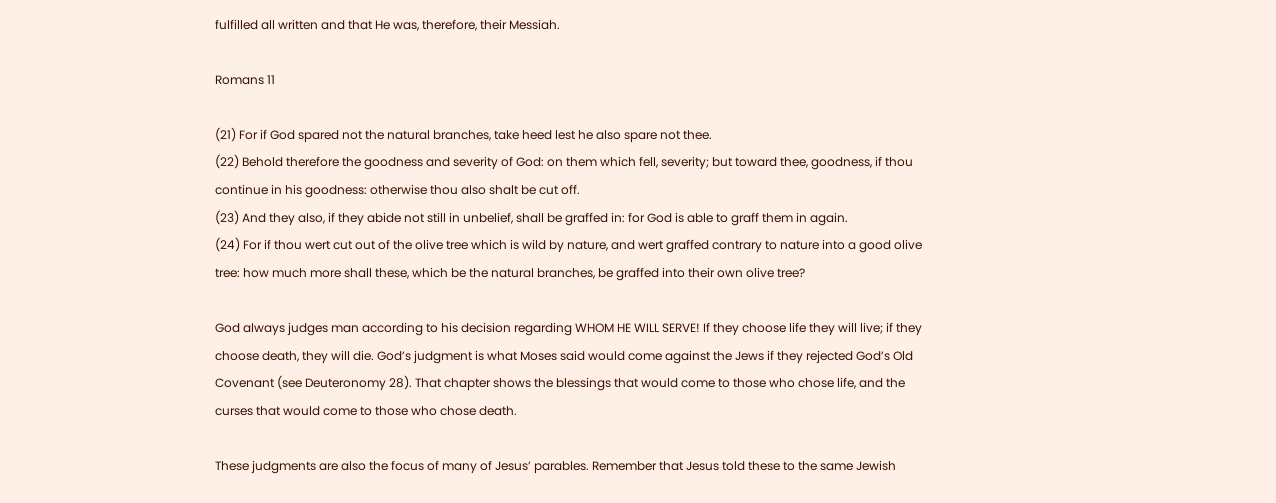fulfilled all written and that He was, therefore, their Messiah.

Romans 11

(21) For if God spared not the natural branches, take heed lest he also spare not thee.
(22) Behold therefore the goodness and severity of God: on them which fell, severity; but toward thee, goodness, if thou continue in his goodness: otherwise thou also shalt be cut off.
(23) And they also, if they abide not still in unbelief, shall be graffed in: for God is able to graff them in again.
(24) For if thou wert cut out of the olive tree which is wild by nature, and wert graffed contrary to nature into a good olive tree: how much more shall these, which be the natural branches, be graffed into their own olive tree?

God always judges man according to his decision regarding WHOM HE WILL SERVE! If they choose life they will live; if they choose death, they will die. God’s judgment is what Moses said would come against the Jews if they rejected God’s Old Covenant (see Deuteronomy 28). That chapter shows the blessings that would come to those who chose life, and the curses that would come to those who chose death.

These judgments are also the focus of many of Jesus’ parables. Remember that Jesus told these to the same Jewish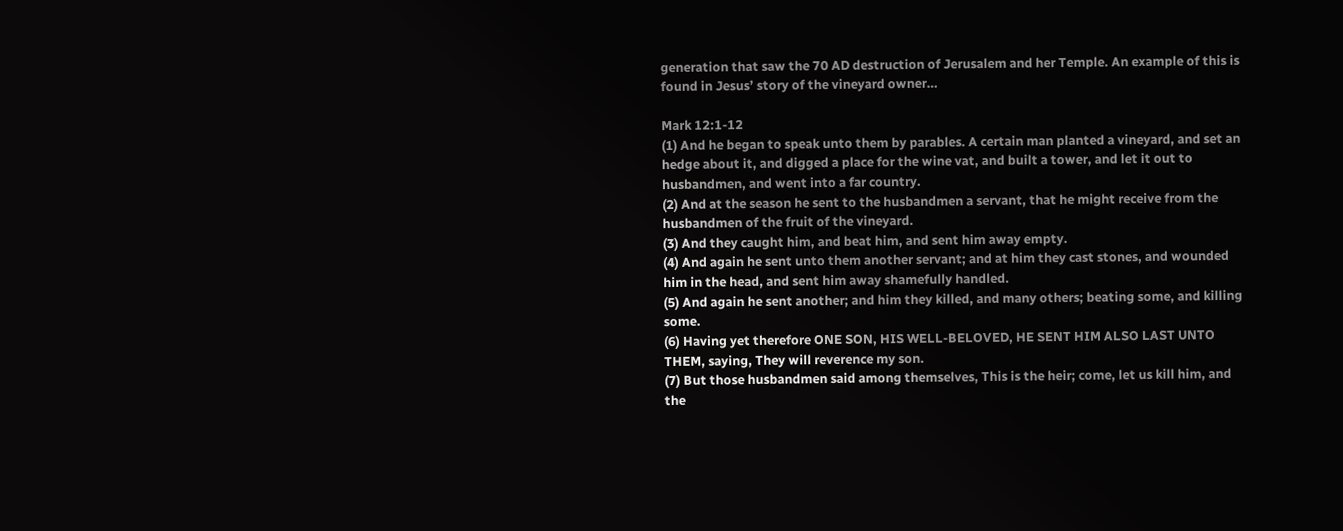generation that saw the 70 AD destruction of Jerusalem and her Temple. An example of this is found in Jesus’ story of the vineyard owner…

Mark 12:1-12
(1) And he began to speak unto them by parables. A certain man planted a vineyard, and set an hedge about it, and digged a place for the wine vat, and built a tower, and let it out to husbandmen, and went into a far country.
(2) And at the season he sent to the husbandmen a servant, that he might receive from the husbandmen of the fruit of the vineyard.
(3) And they caught him, and beat him, and sent him away empty.
(4) And again he sent unto them another servant; and at him they cast stones, and wounded him in the head, and sent him away shamefully handled.
(5) And again he sent another; and him they killed, and many others; beating some, and killing some.
(6) Having yet therefore ONE SON, HIS WELL-BELOVED, HE SENT HIM ALSO LAST UNTO THEM, saying, They will reverence my son.
(7) But those husbandmen said among themselves, This is the heir; come, let us kill him, and the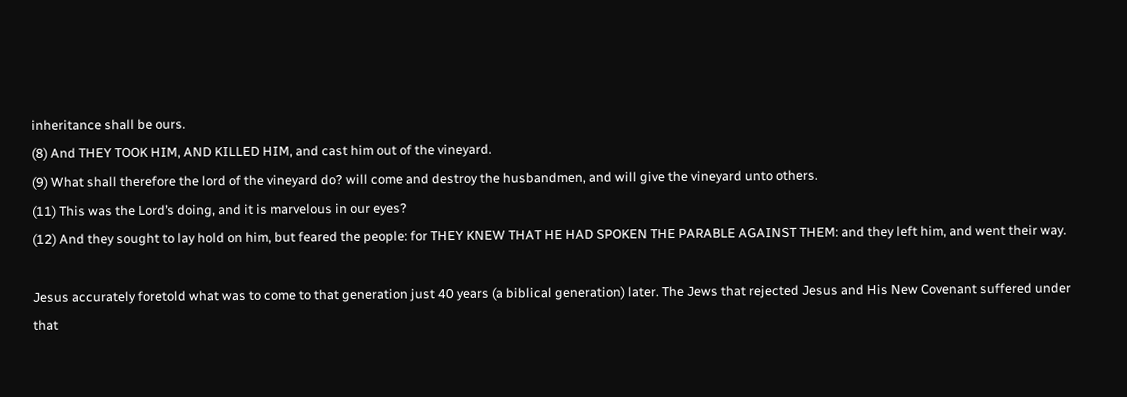inheritance shall be ours.
(8) And THEY TOOK HIM, AND KILLED HIM, and cast him out of the vineyard.
(9) What shall therefore the lord of the vineyard do? will come and destroy the husbandmen, and will give the vineyard unto others.
(11) This was the Lord’s doing, and it is marvelous in our eyes?
(12) And they sought to lay hold on him, but feared the people: for THEY KNEW THAT HE HAD SPOKEN THE PARABLE AGAINST THEM: and they left him, and went their way.

Jesus accurately foretold what was to come to that generation just 40 years (a biblical generation) later. The Jews that rejected Jesus and His New Covenant suffered under that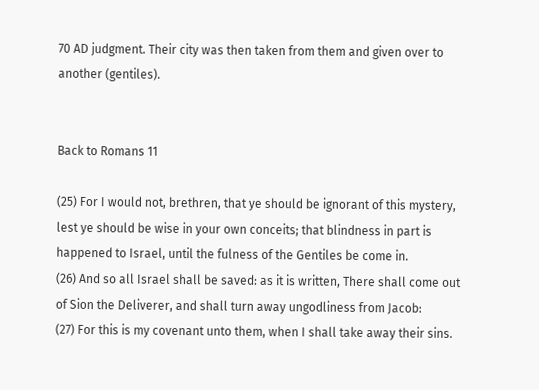70 AD judgment. Their city was then taken from them and given over to another (gentiles).


Back to Romans 11

(25) For I would not, brethren, that ye should be ignorant of this mystery, lest ye should be wise in your own conceits; that blindness in part is happened to Israel, until the fulness of the Gentiles be come in.
(26) And so all Israel shall be saved: as it is written, There shall come out of Sion the Deliverer, and shall turn away ungodliness from Jacob:
(27) For this is my covenant unto them, when I shall take away their sins.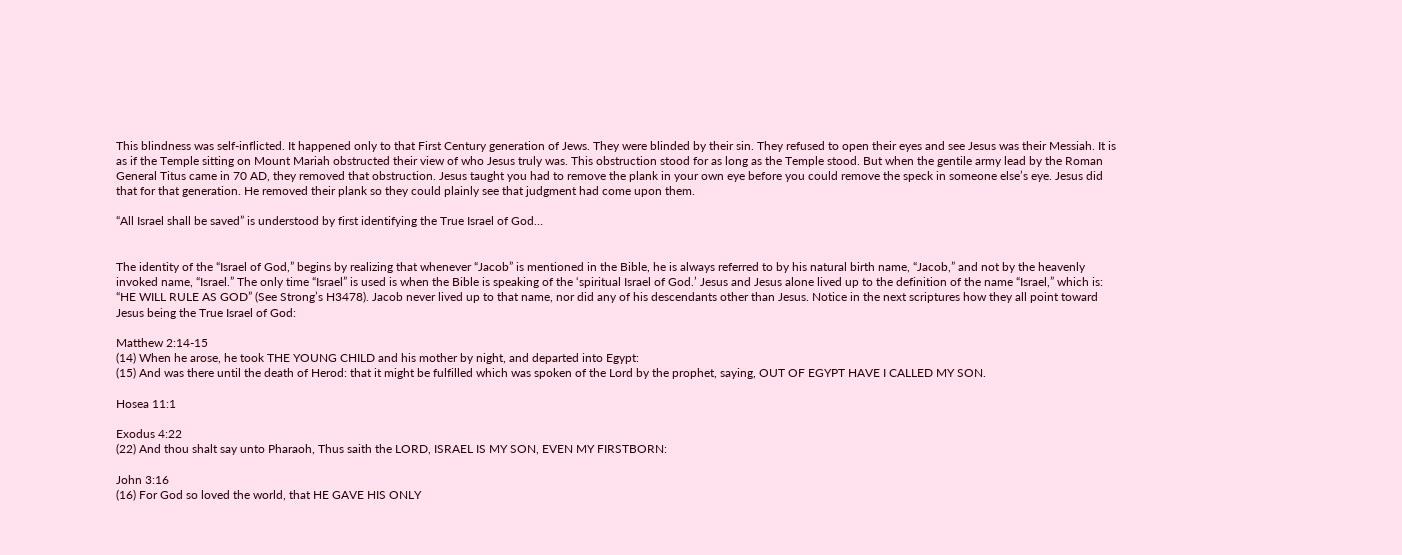This blindness was self-inflicted. It happened only to that First Century generation of Jews. They were blinded by their sin. They refused to open their eyes and see Jesus was their Messiah. It is as if the Temple sitting on Mount Mariah obstructed their view of who Jesus truly was. This obstruction stood for as long as the Temple stood. But when the gentile army lead by the Roman General Titus came in 70 AD, they removed that obstruction. Jesus taught you had to remove the plank in your own eye before you could remove the speck in someone else’s eye. Jesus did that for that generation. He removed their plank so they could plainly see that judgment had come upon them.

“All Israel shall be saved” is understood by first identifying the True Israel of God…


The identity of the “Israel of God,” begins by realizing that whenever “Jacob” is mentioned in the Bible, he is always referred to by his natural birth name, “Jacob,” and not by the heavenly invoked name, “Israel.” The only time “Israel” is used is when the Bible is speaking of the ‘spiritual Israel of God.’ Jesus and Jesus alone lived up to the definition of the name “Israel,” which is: “HE WILL RULE AS GOD” (See Strong’s H3478). Jacob never lived up to that name, nor did any of his descendants other than Jesus. Notice in the next scriptures how they all point toward Jesus being the True Israel of God:

Matthew 2:14-15
(14) When he arose, he took THE YOUNG CHILD and his mother by night, and departed into Egypt:
(15) And was there until the death of Herod: that it might be fulfilled which was spoken of the Lord by the prophet, saying, OUT OF EGYPT HAVE I CALLED MY SON.

Hosea 11:1

Exodus 4:22
(22) And thou shalt say unto Pharaoh, Thus saith the LORD, ISRAEL IS MY SON, EVEN MY FIRSTBORN:

John 3:16
(16) For God so loved the world, that HE GAVE HIS ONLY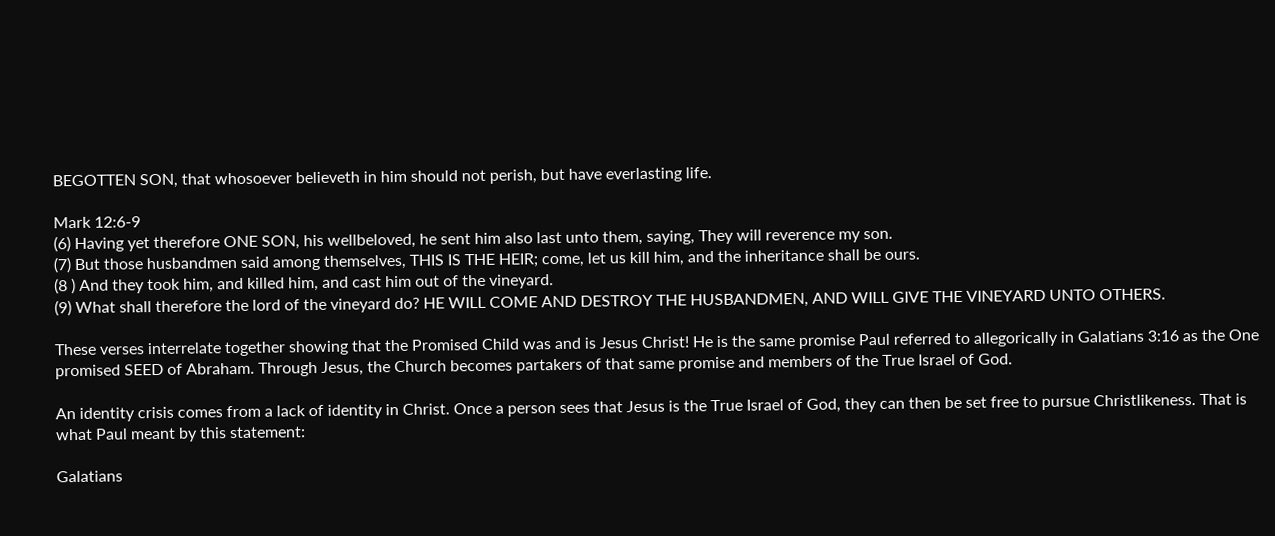BEGOTTEN SON, that whosoever believeth in him should not perish, but have everlasting life.

Mark 12:6-9
(6) Having yet therefore ONE SON, his wellbeloved, he sent him also last unto them, saying, They will reverence my son.
(7) But those husbandmen said among themselves, THIS IS THE HEIR; come, let us kill him, and the inheritance shall be ours.
(8 ) And they took him, and killed him, and cast him out of the vineyard.
(9) What shall therefore the lord of the vineyard do? HE WILL COME AND DESTROY THE HUSBANDMEN, AND WILL GIVE THE VINEYARD UNTO OTHERS.

These verses interrelate together showing that the Promised Child was and is Jesus Christ! He is the same promise Paul referred to allegorically in Galatians 3:16 as the One promised SEED of Abraham. Through Jesus, the Church becomes partakers of that same promise and members of the True Israel of God.

An identity crisis comes from a lack of identity in Christ. Once a person sees that Jesus is the True Israel of God, they can then be set free to pursue Christlikeness. That is what Paul meant by this statement:

Galatians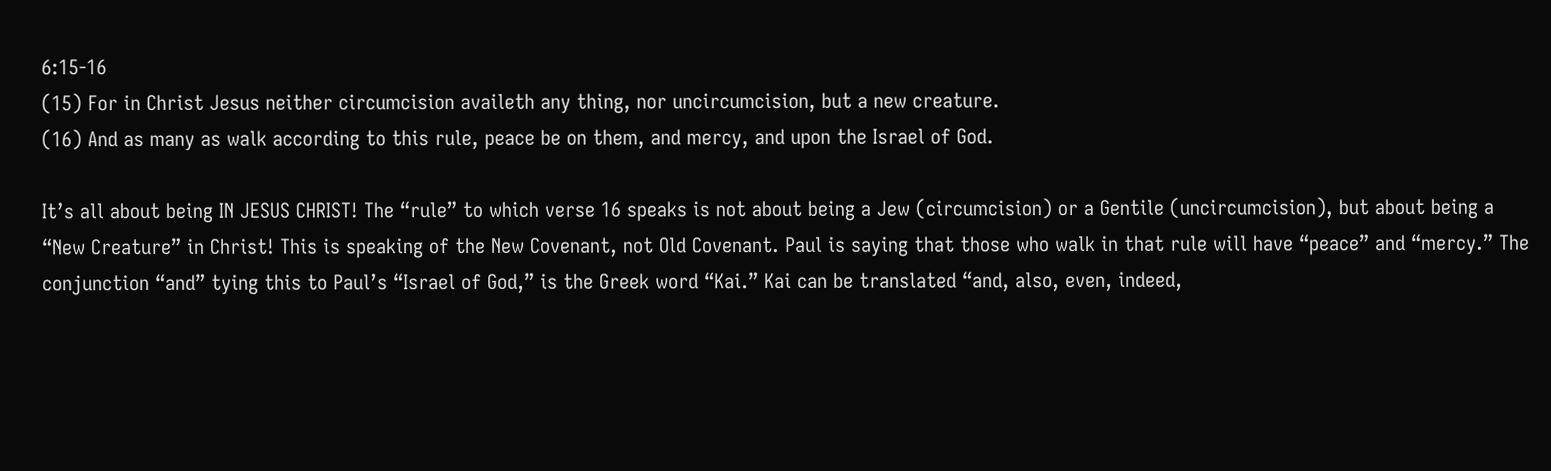6:15-16
(15) For in Christ Jesus neither circumcision availeth any thing, nor uncircumcision, but a new creature.
(16) And as many as walk according to this rule, peace be on them, and mercy, and upon the Israel of God.

It’s all about being IN JESUS CHRIST! The “rule” to which verse 16 speaks is not about being a Jew (circumcision) or a Gentile (uncircumcision), but about being a “New Creature” in Christ! This is speaking of the New Covenant, not Old Covenant. Paul is saying that those who walk in that rule will have “peace” and “mercy.” The conjunction “and” tying this to Paul’s “Israel of God,” is the Greek word “Kai.” Kai can be translated “and, also, even, indeed,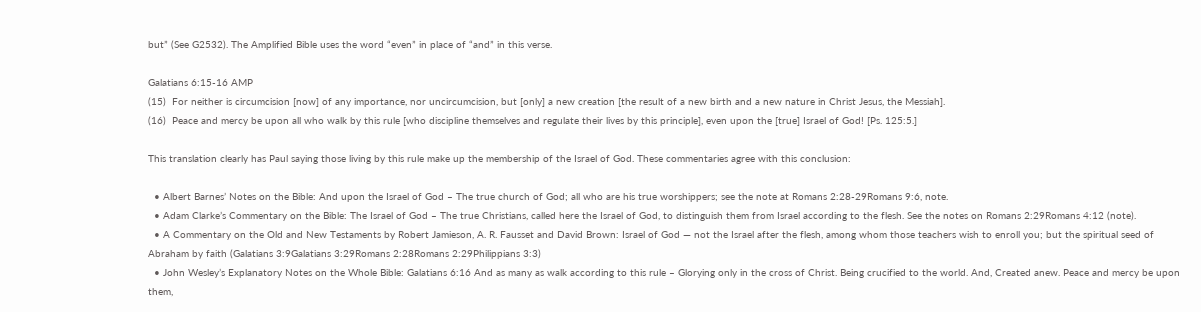but” (See G2532). The Amplified Bible uses the word “even” in place of “and” in this verse.

Galatians 6:15-16 AMP
(15)  For neither is circumcision [now] of any importance, nor uncircumcision, but [only] a new creation [the result of a new birth and a new nature in Christ Jesus, the Messiah].
(16)  Peace and mercy be upon all who walk by this rule [who discipline themselves and regulate their lives by this principle], even upon the [true] Israel of God! [Ps. 125:5.]

This translation clearly has Paul saying those living by this rule make up the membership of the Israel of God. These commentaries agree with this conclusion:

  • Albert Barnes’ Notes on the Bible: And upon the Israel of God – The true church of God; all who are his true worshippers; see the note at Romans 2:28-29Romans 9:6, note.
  • Adam Clarke’s Commentary on the Bible: The Israel of God – The true Christians, called here the Israel of God, to distinguish them from Israel according to the flesh. See the notes on Romans 2:29Romans 4:12 (note).
  • A Commentary on the Old and New Testaments by Robert Jamieson, A. R. Fausset and David Brown: Israel of God — not the Israel after the flesh, among whom those teachers wish to enroll you; but the spiritual seed of Abraham by faith (Galatians 3:9Galatians 3:29Romans 2:28Romans 2:29Philippians 3:3)
  • John Wesley’s Explanatory Notes on the Whole Bible: Galatians 6:16 And as many as walk according to this rule – Glorying only in the cross of Christ. Being crucified to the world. And, Created anew. Peace and mercy be upon them,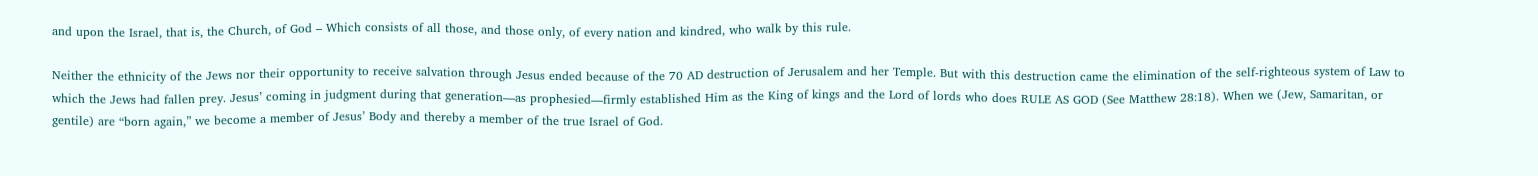and upon the Israel, that is, the Church, of God – Which consists of all those, and those only, of every nation and kindred, who walk by this rule.

Neither the ethnicity of the Jews nor their opportunity to receive salvation through Jesus ended because of the 70 AD destruction of Jerusalem and her Temple. But with this destruction came the elimination of the self-righteous system of Law to which the Jews had fallen prey. Jesus’ coming in judgment during that generation—as prophesied—firmly established Him as the King of kings and the Lord of lords who does RULE AS GOD (See Matthew 28:18). When we (Jew, Samaritan, or gentile) are “born again,” we become a member of Jesus’ Body and thereby a member of the true Israel of God.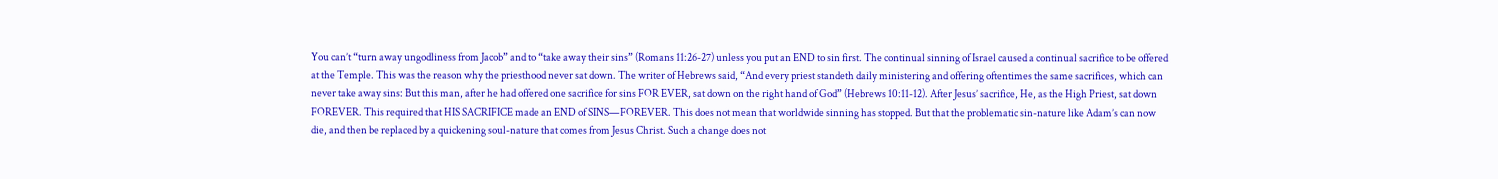You can’t “turn away ungodliness from Jacob” and to “take away their sins” (Romans 11:26-27) unless you put an END to sin first. The continual sinning of Israel caused a continual sacrifice to be offered at the Temple. This was the reason why the priesthood never sat down. The writer of Hebrews said, “And every priest standeth daily ministering and offering oftentimes the same sacrifices, which can never take away sins: But this man, after he had offered one sacrifice for sins FOR EVER, sat down on the right hand of God” (Hebrews 10:11-12). After Jesus’ sacrifice, He, as the High Priest, sat down FOREVER. This required that HIS SACRIFICE made an END of SINS—FOREVER. This does not mean that worldwide sinning has stopped. But that the problematic sin-nature like Adam’s can now die, and then be replaced by a quickening soul-nature that comes from Jesus Christ. Such a change does not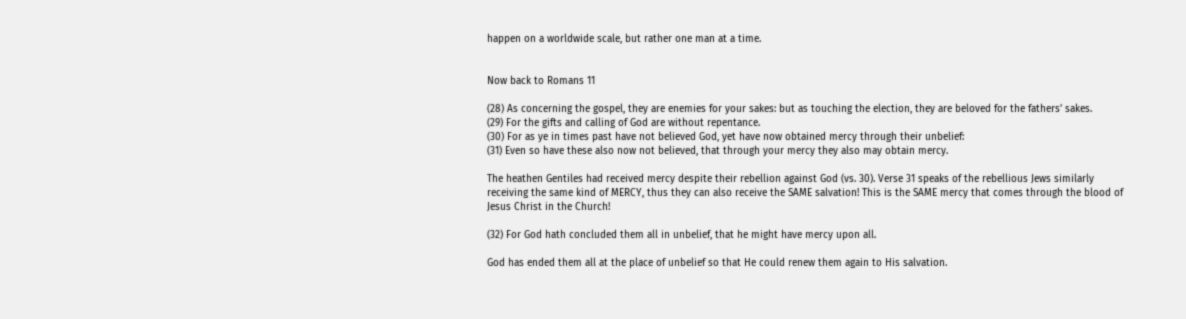happen on a worldwide scale, but rather one man at a time.


Now back to Romans 11

(28) As concerning the gospel, they are enemies for your sakes: but as touching the election, they are beloved for the fathers’ sakes.
(29) For the gifts and calling of God are without repentance.
(30) For as ye in times past have not believed God, yet have now obtained mercy through their unbelief:
(31) Even so have these also now not believed, that through your mercy they also may obtain mercy.

The heathen Gentiles had received mercy despite their rebellion against God (vs. 30). Verse 31 speaks of the rebellious Jews similarly receiving the same kind of MERCY, thus they can also receive the SAME salvation! This is the SAME mercy that comes through the blood of Jesus Christ in the Church!

(32) For God hath concluded them all in unbelief, that he might have mercy upon all.

God has ended them all at the place of unbelief so that He could renew them again to His salvation.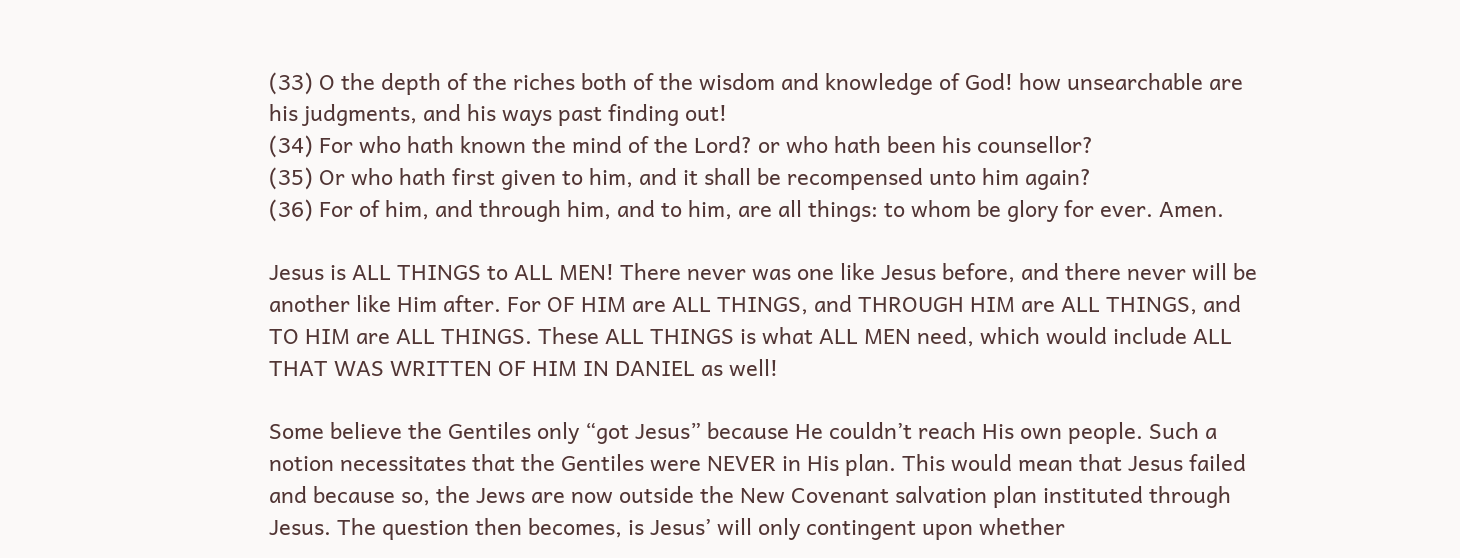(33) O the depth of the riches both of the wisdom and knowledge of God! how unsearchable are his judgments, and his ways past finding out!
(34) For who hath known the mind of the Lord? or who hath been his counsellor?
(35) Or who hath first given to him, and it shall be recompensed unto him again?
(36) For of him, and through him, and to him, are all things: to whom be glory for ever. Amen.

Jesus is ALL THINGS to ALL MEN! There never was one like Jesus before, and there never will be another like Him after. For OF HIM are ALL THINGS, and THROUGH HIM are ALL THINGS, and TO HIM are ALL THINGS. These ALL THINGS is what ALL MEN need, which would include ALL THAT WAS WRITTEN OF HIM IN DANIEL as well!

Some believe the Gentiles only “got Jesus” because He couldn’t reach His own people. Such a notion necessitates that the Gentiles were NEVER in His plan. This would mean that Jesus failed and because so, the Jews are now outside the New Covenant salvation plan instituted through Jesus. The question then becomes, is Jesus’ will only contingent upon whether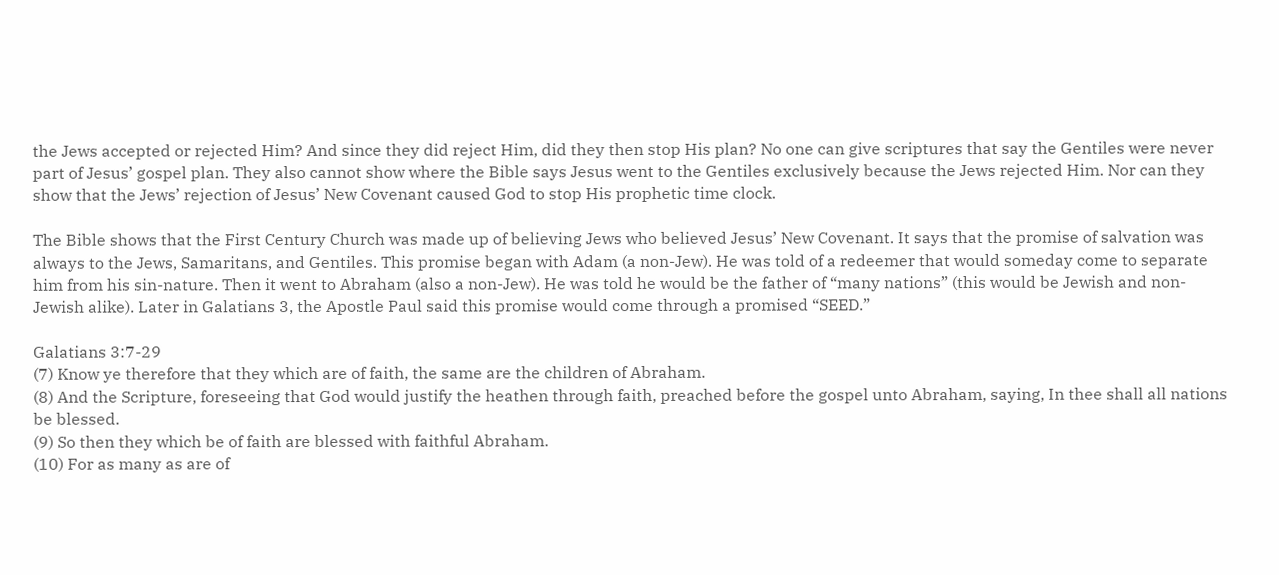the Jews accepted or rejected Him? And since they did reject Him, did they then stop His plan? No one can give scriptures that say the Gentiles were never part of Jesus’ gospel plan. They also cannot show where the Bible says Jesus went to the Gentiles exclusively because the Jews rejected Him. Nor can they show that the Jews’ rejection of Jesus’ New Covenant caused God to stop His prophetic time clock.

The Bible shows that the First Century Church was made up of believing Jews who believed Jesus’ New Covenant. It says that the promise of salvation was always to the Jews, Samaritans, and Gentiles. This promise began with Adam (a non-Jew). He was told of a redeemer that would someday come to separate him from his sin-nature. Then it went to Abraham (also a non-Jew). He was told he would be the father of “many nations” (this would be Jewish and non-Jewish alike). Later in Galatians 3, the Apostle Paul said this promise would come through a promised “SEED.”

Galatians 3:7-29
(7) Know ye therefore that they which are of faith, the same are the children of Abraham.
(8) And the Scripture, foreseeing that God would justify the heathen through faith, preached before the gospel unto Abraham, saying, In thee shall all nations be blessed.
(9) So then they which be of faith are blessed with faithful Abraham.
(10) For as many as are of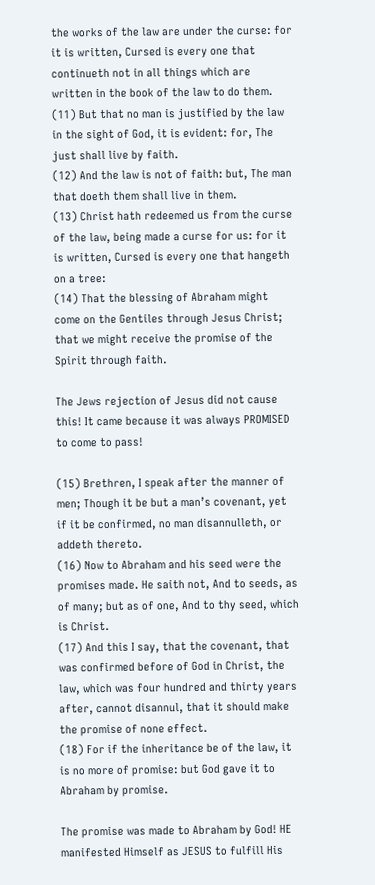the works of the law are under the curse: for it is written, Cursed is every one that continueth not in all things which are written in the book of the law to do them.
(11) But that no man is justified by the law in the sight of God, it is evident: for, The just shall live by faith.
(12) And the law is not of faith: but, The man that doeth them shall live in them.
(13) Christ hath redeemed us from the curse of the law, being made a curse for us: for it is written, Cursed is every one that hangeth on a tree:
(14) That the blessing of Abraham might come on the Gentiles through Jesus Christ; that we might receive the promise of the Spirit through faith.

The Jews rejection of Jesus did not cause this! It came because it was always PROMISED to come to pass!

(15) Brethren, I speak after the manner of men; Though it be but a man’s covenant, yet if it be confirmed, no man disannulleth, or addeth thereto.
(16) Now to Abraham and his seed were the promises made. He saith not, And to seeds, as of many; but as of one, And to thy seed, which is Christ.
(17) And this I say, that the covenant, that was confirmed before of God in Christ, the law, which was four hundred and thirty years after, cannot disannul, that it should make the promise of none effect.
(18) For if the inheritance be of the law, it is no more of promise: but God gave it to Abraham by promise.

The promise was made to Abraham by God! HE manifested Himself as JESUS to fulfill His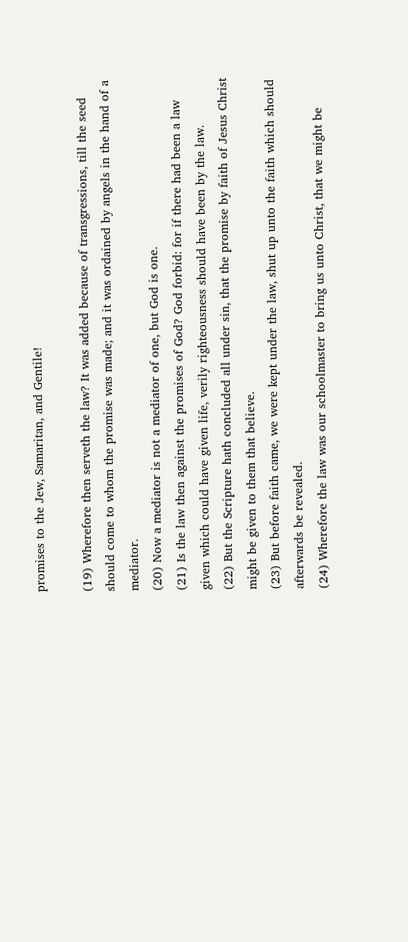promises to the Jew, Samaritan, and Gentile!

(19) Wherefore then serveth the law? It was added because of transgressions, till the seed should come to whom the promise was made; and it was ordained by angels in the hand of a mediator.
(20) Now a mediator is not a mediator of one, but God is one.
(21) Is the law then against the promises of God? God forbid: for if there had been a law given which could have given life, verily righteousness should have been by the law.
(22) But the Scripture hath concluded all under sin, that the promise by faith of Jesus Christ might be given to them that believe.
(23) But before faith came, we were kept under the law, shut up unto the faith which should afterwards be revealed.
(24) Wherefore the law was our schoolmaster to bring us unto Christ, that we might be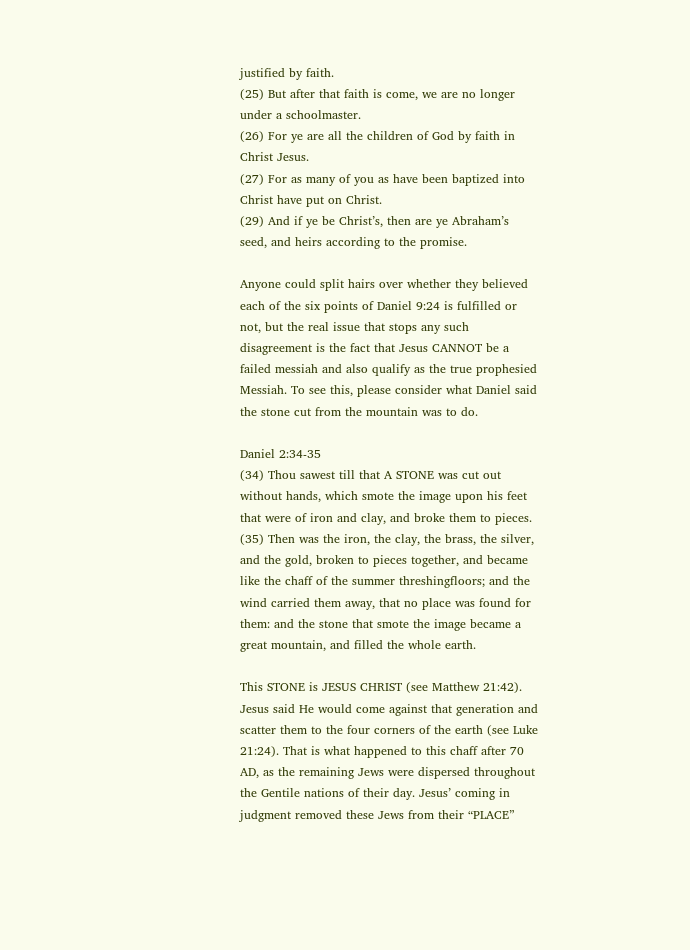justified by faith.
(25) But after that faith is come, we are no longer under a schoolmaster.
(26) For ye are all the children of God by faith in Christ Jesus.
(27) For as many of you as have been baptized into Christ have put on Christ.
(29) And if ye be Christ’s, then are ye Abraham’s seed, and heirs according to the promise.

Anyone could split hairs over whether they believed each of the six points of Daniel 9:24 is fulfilled or not, but the real issue that stops any such disagreement is the fact that Jesus CANNOT be a failed messiah and also qualify as the true prophesied Messiah. To see this, please consider what Daniel said the stone cut from the mountain was to do.

Daniel 2:34-35
(34) Thou sawest till that A STONE was cut out without hands, which smote the image upon his feet that were of iron and clay, and broke them to pieces.
(35) Then was the iron, the clay, the brass, the silver, and the gold, broken to pieces together, and became like the chaff of the summer threshingfloors; and the wind carried them away, that no place was found for them: and the stone that smote the image became a great mountain, and filled the whole earth.

This STONE is JESUS CHRIST (see Matthew 21:42). Jesus said He would come against that generation and scatter them to the four corners of the earth (see Luke 21:24). That is what happened to this chaff after 70 AD, as the remaining Jews were dispersed throughout the Gentile nations of their day. Jesus’ coming in judgment removed these Jews from their “PLACE”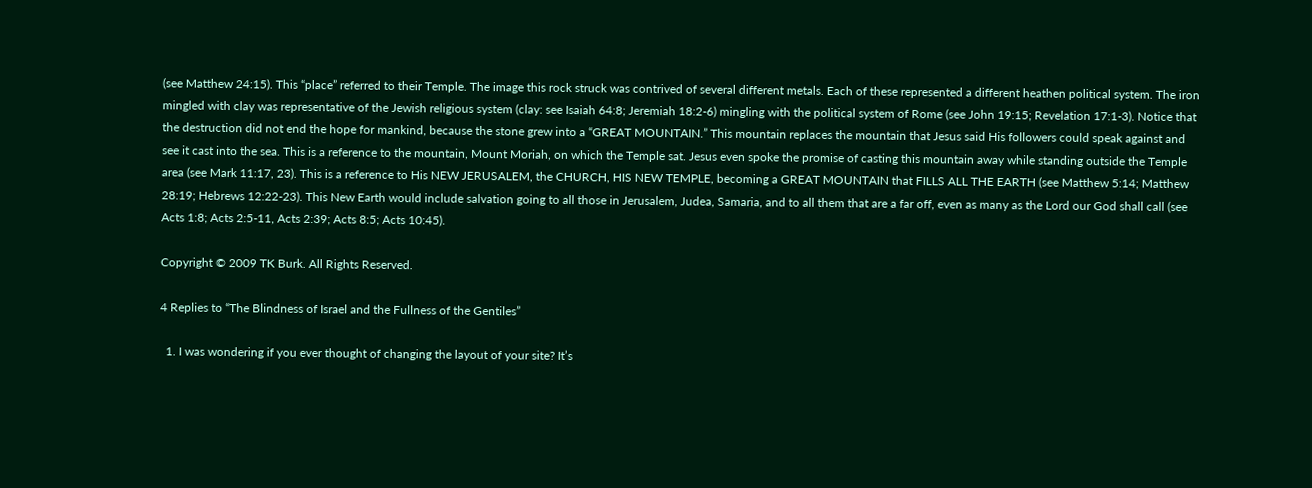(see Matthew 24:15). This “place” referred to their Temple. The image this rock struck was contrived of several different metals. Each of these represented a different heathen political system. The iron mingled with clay was representative of the Jewish religious system (clay: see Isaiah 64:8; Jeremiah 18:2-6) mingling with the political system of Rome (see John 19:15; Revelation 17:1-3). Notice that the destruction did not end the hope for mankind, because the stone grew into a “GREAT MOUNTAIN.” This mountain replaces the mountain that Jesus said His followers could speak against and see it cast into the sea. This is a reference to the mountain, Mount Moriah, on which the Temple sat. Jesus even spoke the promise of casting this mountain away while standing outside the Temple area (see Mark 11:17, 23). This is a reference to His NEW JERUSALEM, the CHURCH, HIS NEW TEMPLE, becoming a GREAT MOUNTAIN that FILLS ALL THE EARTH (see Matthew 5:14; Matthew 28:19; Hebrews 12:22-23). This New Earth would include salvation going to all those in Jerusalem, Judea, Samaria, and to all them that are a far off, even as many as the Lord our God shall call (see Acts 1:8; Acts 2:5-11, Acts 2:39; Acts 8:5; Acts 10:45).

Copyright © 2009 TK Burk. All Rights Reserved.

4 Replies to “The Blindness of Israel and the Fullness of the Gentiles”

  1. I was wondering if you ever thought of changing the layout of your site? It’s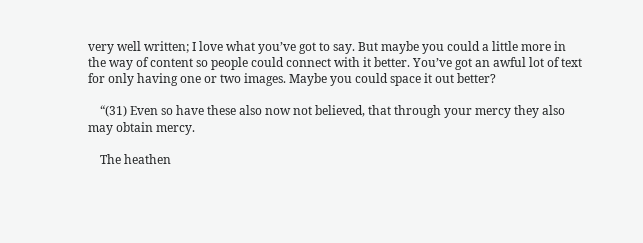very well written; I love what you’ve got to say. But maybe you could a little more in the way of content so people could connect with it better. You’ve got an awful lot of text for only having one or two images. Maybe you could space it out better?

    “(31) Even so have these also now not believed, that through your mercy they also may obtain mercy.

    The heathen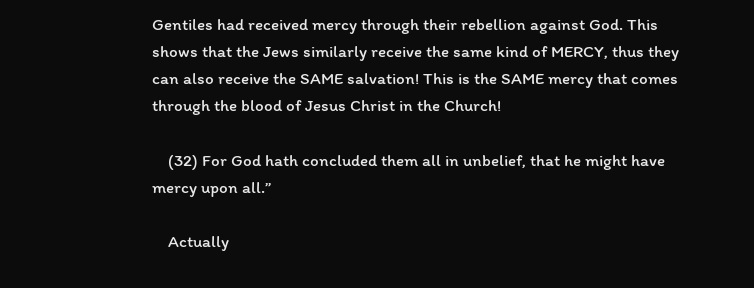Gentiles had received mercy through their rebellion against God. This shows that the Jews similarly receive the same kind of MERCY, thus they can also receive the SAME salvation! This is the SAME mercy that comes through the blood of Jesus Christ in the Church!

    (32) For God hath concluded them all in unbelief, that he might have mercy upon all.”

    Actually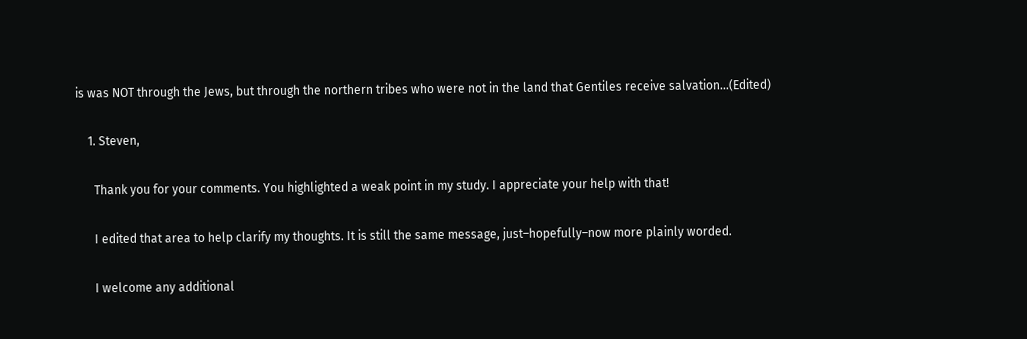is was NOT through the Jews, but through the northern tribes who were not in the land that Gentiles receive salvation…(Edited)

    1. Steven,

      Thank you for your comments. You highlighted a weak point in my study. I appreciate your help with that!

      I edited that area to help clarify my thoughts. It is still the same message, just–hopefully–now more plainly worded.

      I welcome any additional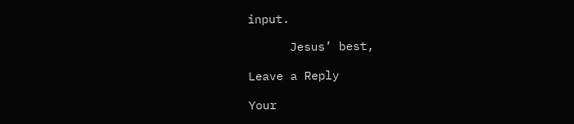input.

      Jesus’ best,

Leave a Reply

Your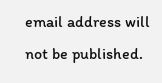email address will not be published.